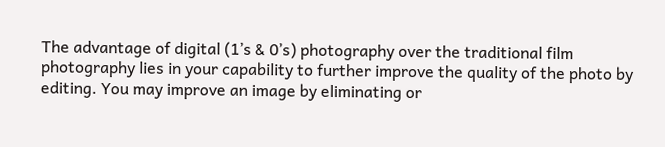The advantage of digital (1’s & 0’s) photography over the traditional film photography lies in your capability to further improve the quality of the photo by editing. You may improve an image by eliminating or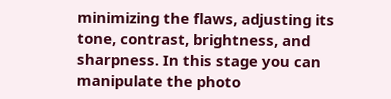minimizing the flaws, adjusting its tone, contrast, brightness, and sharpness. In this stage you can manipulate the photo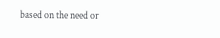based on the need or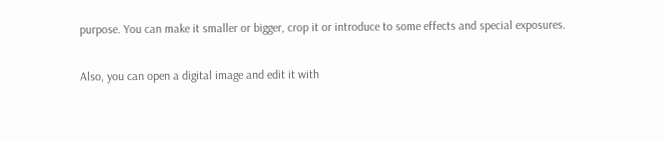purpose. You can make it smaller or bigger, crop it or introduce to some effects and special exposures.

Also, you can open a digital image and edit it with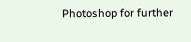Photoshop for further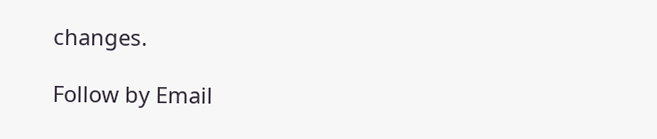changes.

Follow by Email